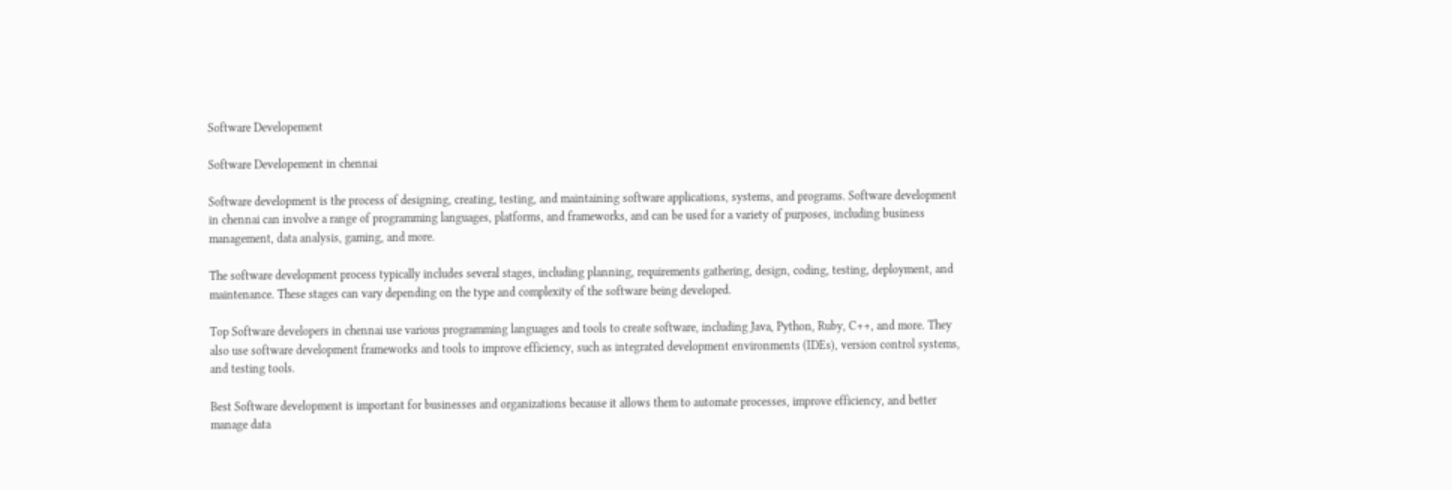Software Developement

Software Developement in chennai

Software development is the process of designing, creating, testing, and maintaining software applications, systems, and programs. Software development in chennai can involve a range of programming languages, platforms, and frameworks, and can be used for a variety of purposes, including business management, data analysis, gaming, and more.

The software development process typically includes several stages, including planning, requirements gathering, design, coding, testing, deployment, and maintenance. These stages can vary depending on the type and complexity of the software being developed.

Top Software developers in chennai use various programming languages and tools to create software, including Java, Python, Ruby, C++, and more. They also use software development frameworks and tools to improve efficiency, such as integrated development environments (IDEs), version control systems, and testing tools.

Best Software development is important for businesses and organizations because it allows them to automate processes, improve efficiency, and better manage data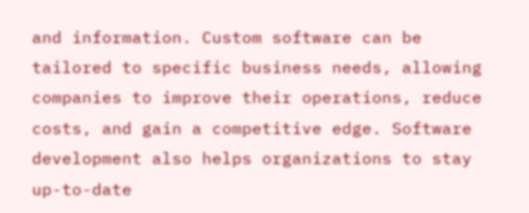and information. Custom software can be tailored to specific business needs, allowing companies to improve their operations, reduce costs, and gain a competitive edge. Software development also helps organizations to stay up-to-date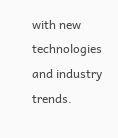with new technologies and industry trends.